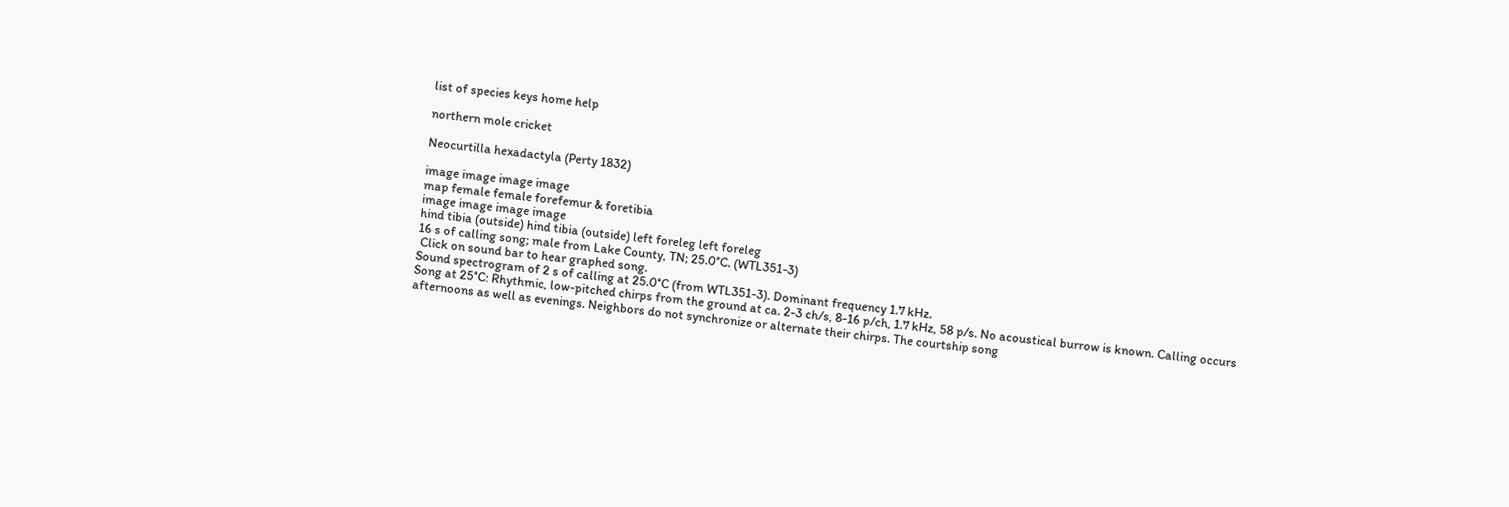list of species keys home help

northern mole cricket

Neocurtilla hexadactyla (Perty 1832)

image image image image
map female female forefemur & foretibia
image image image image
hind tibia (outside) hind tibia (outside) left foreleg left foreleg
16 s of calling song; male from Lake County, TN; 25.0°C. (WTL351-3)
 Click on sound bar to hear graphed song.
Sound spectrogram of 2 s of calling at 25.0°C (from WTL351-3). Dominant frequency 1.7 kHz.
Song at 25°C: Rhythmic, low-pitched chirps from the ground at ca. 2-3 ch/s, 8-16 p/ch, 1.7 kHz, 58 p/s. No acoustical burrow is known. Calling occurs afternoons as well as evenings. Neighbors do not synchronize or alternate their chirps. The courtship song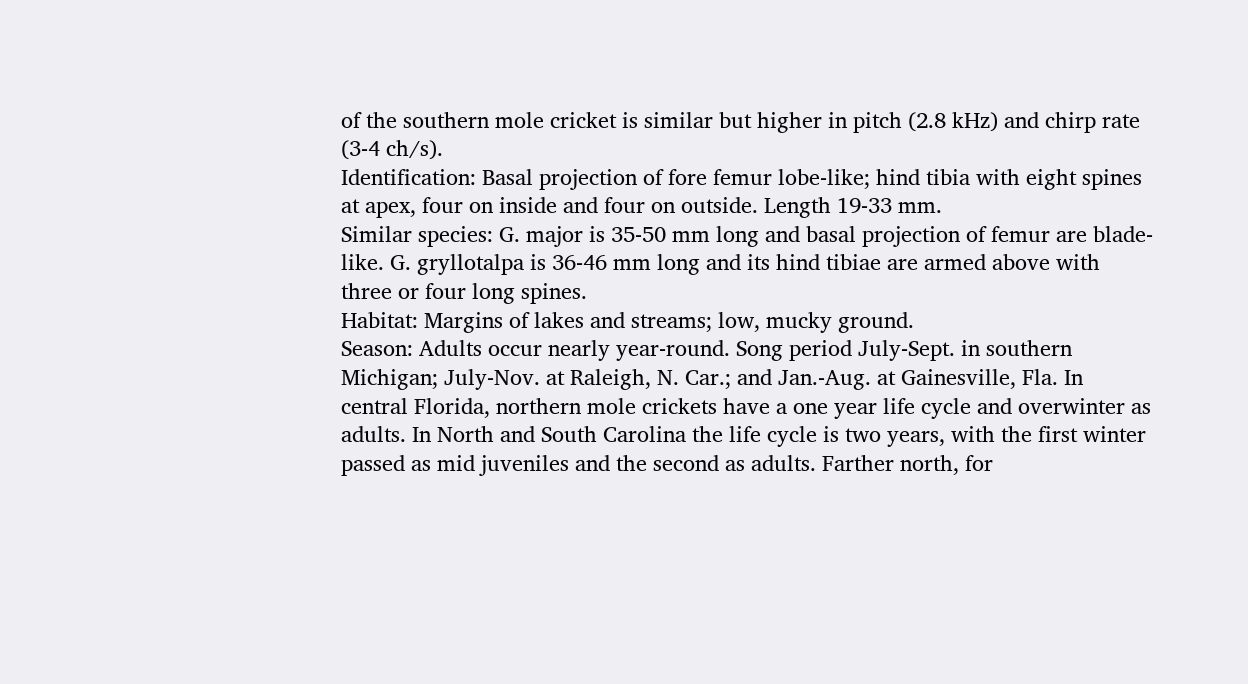of the southern mole cricket is similar but higher in pitch (2.8 kHz) and chirp rate (3-4 ch/s).
Identification: Basal projection of fore femur lobe-like; hind tibia with eight spines at apex, four on inside and four on outside. Length 19-33 mm.
Similar species: G. major is 35-50 mm long and basal projection of femur are blade-like. G. gryllotalpa is 36-46 mm long and its hind tibiae are armed above with three or four long spines.
Habitat: Margins of lakes and streams; low, mucky ground.
Season: Adults occur nearly year-round. Song period July-Sept. in southern Michigan; July-Nov. at Raleigh, N. Car.; and Jan.-Aug. at Gainesville, Fla. In central Florida, northern mole crickets have a one year life cycle and overwinter as adults. In North and South Carolina the life cycle is two years, with the first winter passed as mid juveniles and the second as adults. Farther north, for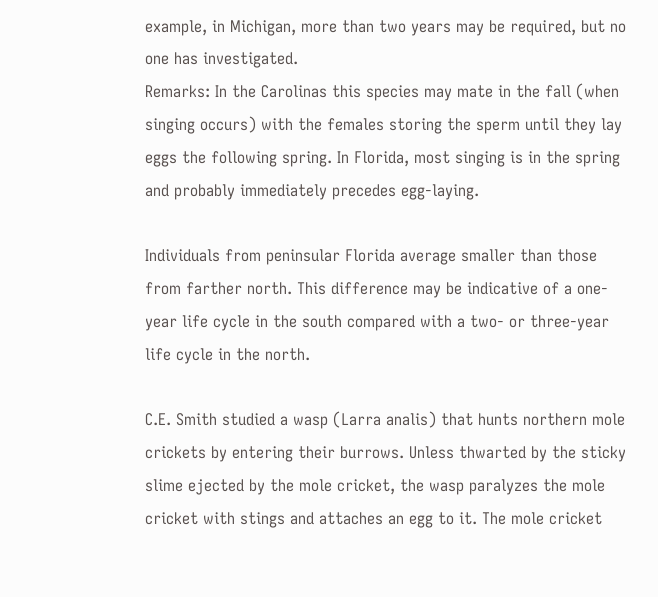example, in Michigan, more than two years may be required, but no one has investigated.
Remarks: In the Carolinas this species may mate in the fall (when singing occurs) with the females storing the sperm until they lay eggs the following spring. In Florida, most singing is in the spring and probably immediately precedes egg-laying.

Individuals from peninsular Florida average smaller than those from farther north. This difference may be indicative of a one-year life cycle in the south compared with a two- or three-year life cycle in the north.

C.E. Smith studied a wasp (Larra analis) that hunts northern mole crickets by entering their burrows. Unless thwarted by the sticky slime ejected by the mole cricket, the wasp paralyzes the mole cricket with stings and attaches an egg to it. The mole cricket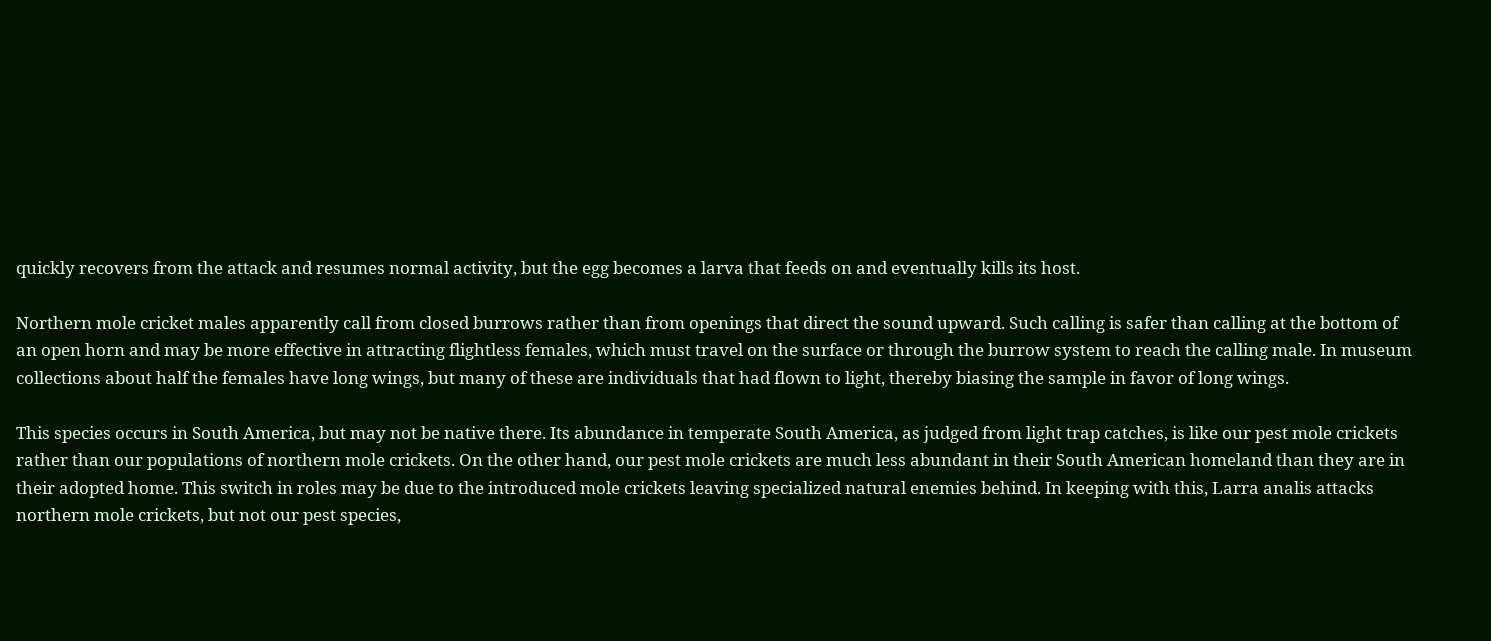quickly recovers from the attack and resumes normal activity, but the egg becomes a larva that feeds on and eventually kills its host.

Northern mole cricket males apparently call from closed burrows rather than from openings that direct the sound upward. Such calling is safer than calling at the bottom of an open horn and may be more effective in attracting flightless females, which must travel on the surface or through the burrow system to reach the calling male. In museum collections about half the females have long wings, but many of these are individuals that had flown to light, thereby biasing the sample in favor of long wings.

This species occurs in South America, but may not be native there. Its abundance in temperate South America, as judged from light trap catches, is like our pest mole crickets rather than our populations of northern mole crickets. On the other hand, our pest mole crickets are much less abundant in their South American homeland than they are in their adopted home. This switch in roles may be due to the introduced mole crickets leaving specialized natural enemies behind. In keeping with this, Larra analis attacks northern mole crickets, but not our pest species,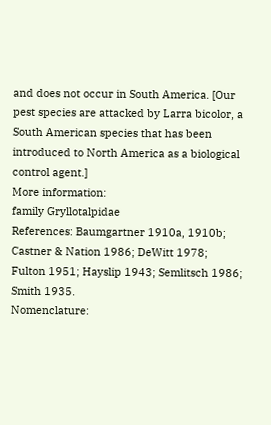and does not occur in South America. [Our pest species are attacked by Larra bicolor, a South American species that has been introduced to North America as a biological control agent.]
More information:
family Gryllotalpidae
References: Baumgartner 1910a, 1910b; Castner & Nation 1986; DeWitt 1978; Fulton 1951; Hayslip 1943; Semlitsch 1986; Smith 1935.
Nomenclature: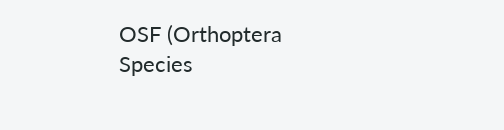OSF (Orthoptera Species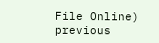File Online)
previous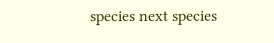species next species